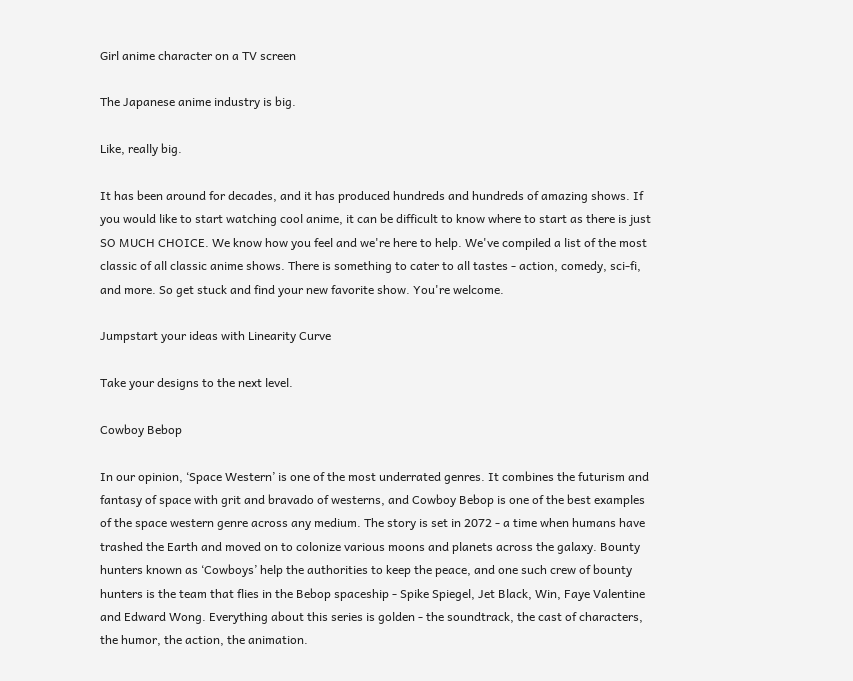Girl anime character on a TV screen

The Japanese anime industry is big.

Like, really big.

It has been around for decades, and it has produced hundreds and hundreds of amazing shows. If you would like to start watching cool anime, it can be difficult to know where to start as there is just SO MUCH CHOICE. We know how you feel and we're here to help. We've compiled a list of the most classic of all classic anime shows. There is something to cater to all tastes - action, comedy, sci-fi, and more. So get stuck and find your new favorite show. You're welcome.

Jumpstart your ideas with Linearity Curve

Take your designs to the next level.

Cowboy Bebop

In our opinion, ‘Space Western’ is one of the most underrated genres. It combines the futurism and fantasy of space with grit and bravado of westerns, and Cowboy Bebop is one of the best examples of the space western genre across any medium. The story is set in 2072 - a time when humans have trashed the Earth and moved on to colonize various moons and planets across the galaxy. Bounty hunters known as ‘Cowboys’ help the authorities to keep the peace, and one such crew of bounty hunters is the team that flies in the Bebop spaceship - Spike Spiegel, Jet Black, Win, Faye Valentine and Edward Wong. Everything about this series is golden - the soundtrack, the cast of characters, the humor, the action, the animation.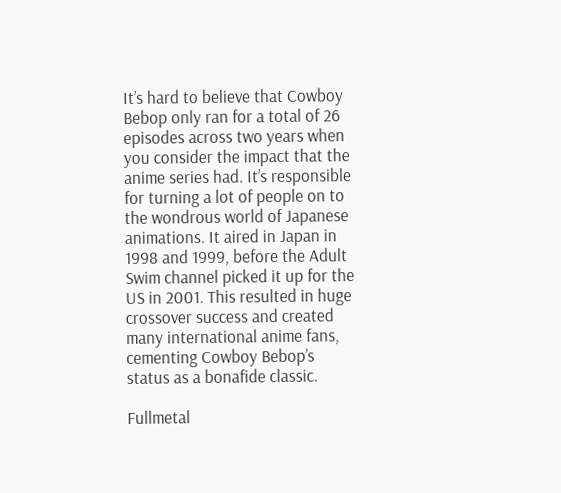It’s hard to believe that Cowboy Bebop only ran for a total of 26 episodes across two years when you consider the impact that the anime series had. It’s responsible for turning a lot of people on to the wondrous world of Japanese animations. It aired in Japan in 1998 and 1999, before the Adult Swim channel picked it up for the US in 2001. This resulted in huge crossover success and created many international anime fans, cementing Cowboy Bebop’s status as a bonafide classic.

Fullmetal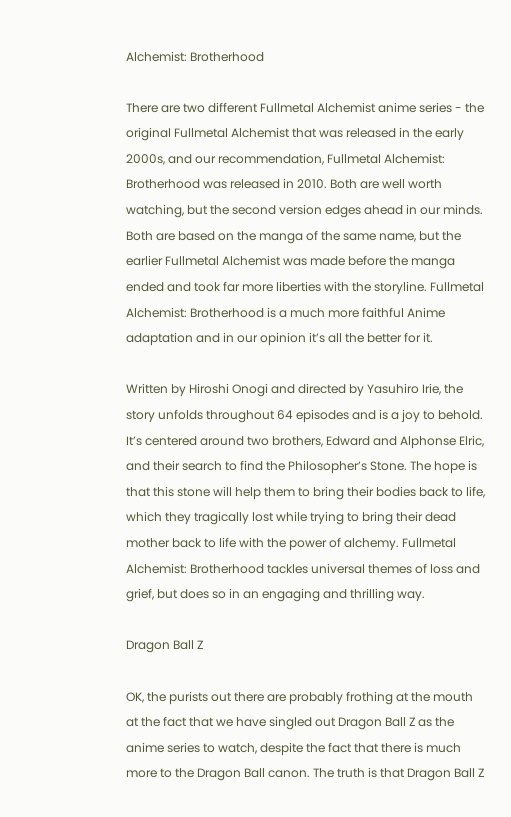Alchemist: Brotherhood

There are two different Fullmetal Alchemist anime series - the original Fullmetal Alchemist that was released in the early 2000s, and our recommendation, Fullmetal Alchemist: Brotherhood was released in 2010. Both are well worth watching, but the second version edges ahead in our minds. Both are based on the manga of the same name, but the earlier Fullmetal Alchemist was made before the manga ended and took far more liberties with the storyline. Fullmetal Alchemist: Brotherhood is a much more faithful Anime adaptation and in our opinion it’s all the better for it.

Written by Hiroshi Onogi and directed by Yasuhiro Irie, the story unfolds throughout 64 episodes and is a joy to behold. It’s centered around two brothers, Edward and Alphonse Elric, and their search to find the Philosopher’s Stone. The hope is that this stone will help them to bring their bodies back to life, which they tragically lost while trying to bring their dead mother back to life with the power of alchemy. Fullmetal Alchemist: Brotherhood tackles universal themes of loss and grief, but does so in an engaging and thrilling way.

Dragon Ball Z

OK, the purists out there are probably frothing at the mouth at the fact that we have singled out Dragon Ball Z as the anime series to watch, despite the fact that there is much more to the Dragon Ball canon. The truth is that Dragon Ball Z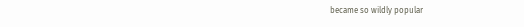became so wildly popular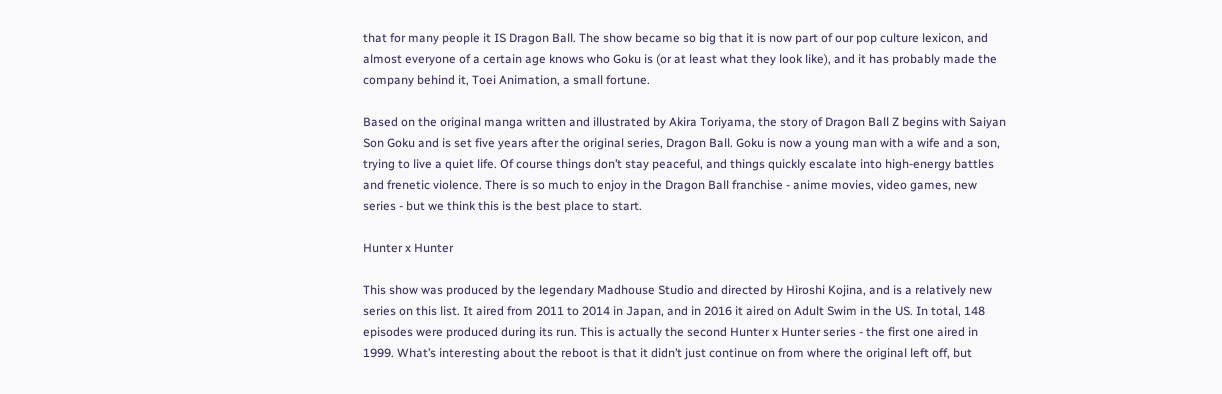that for many people it IS Dragon Ball. The show became so big that it is now part of our pop culture lexicon, and almost everyone of a certain age knows who Goku is (or at least what they look like), and it has probably made the company behind it, Toei Animation, a small fortune.

Based on the original manga written and illustrated by Akira Toriyama, the story of Dragon Ball Z begins with Saiyan Son Goku and is set five years after the original series, Dragon Ball. Goku is now a young man with a wife and a son, trying to live a quiet life. Of course things don’t stay peaceful, and things quickly escalate into high-energy battles and frenetic violence. There is so much to enjoy in the Dragon Ball franchise - anime movies, video games, new series - but we think this is the best place to start.

Hunter x Hunter

This show was produced by the legendary Madhouse Studio and directed by Hiroshi Kojina, and is a relatively new series on this list. It aired from 2011 to 2014 in Japan, and in 2016 it aired on Adult Swim in the US. In total, 148 episodes were produced during its run. This is actually the second Hunter x Hunter series - the first one aired in 1999. What’s interesting about the reboot is that it didn’t just continue on from where the original left off, but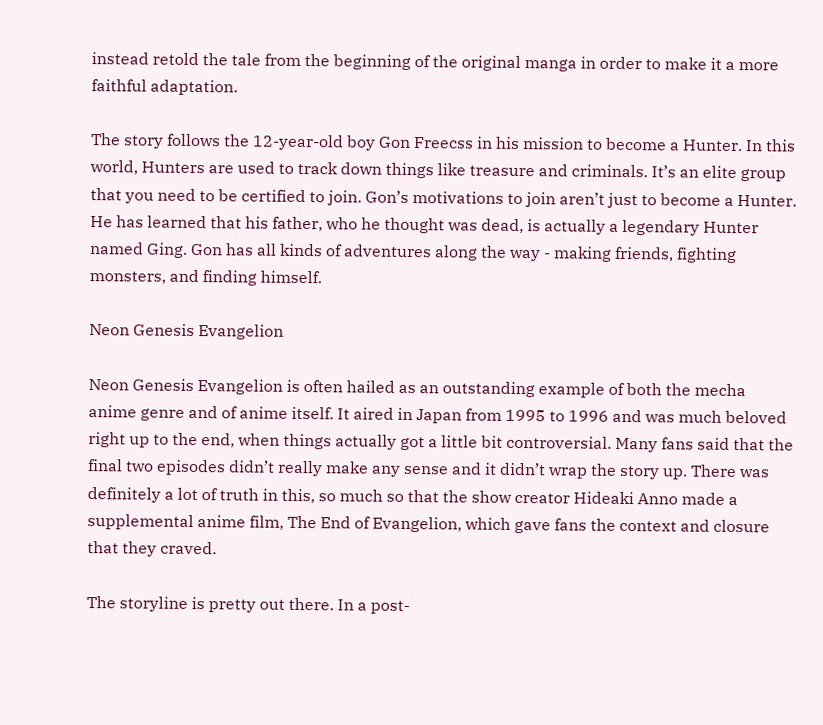instead retold the tale from the beginning of the original manga in order to make it a more faithful adaptation.

The story follows the 12-year-old boy Gon Freecss in his mission to become a Hunter. In this world, Hunters are used to track down things like treasure and criminals. It’s an elite group that you need to be certified to join. Gon’s motivations to join aren’t just to become a Hunter. He has learned that his father, who he thought was dead, is actually a legendary Hunter named Ging. Gon has all kinds of adventures along the way - making friends, fighting monsters, and finding himself.

Neon Genesis Evangelion

Neon Genesis Evangelion is often hailed as an outstanding example of both the mecha anime genre and of anime itself. It aired in Japan from 1995 to 1996 and was much beloved right up to the end, when things actually got a little bit controversial. Many fans said that the final two episodes didn’t really make any sense and it didn’t wrap the story up. There was definitely a lot of truth in this, so much so that the show creator Hideaki Anno made a supplemental anime film, The End of Evangelion, which gave fans the context and closure that they craved.

The storyline is pretty out there. In a post-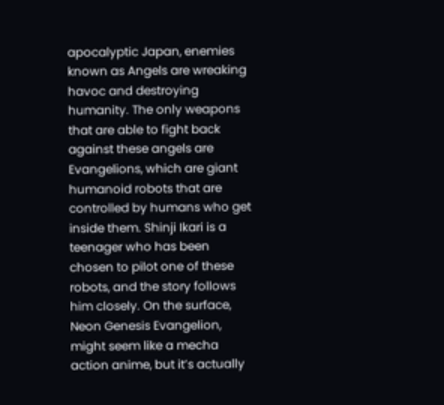apocalyptic Japan, enemies known as Angels are wreaking havoc and destroying humanity. The only weapons that are able to fight back against these angels are Evangelions, which are giant humanoid robots that are controlled by humans who get inside them. Shinji Ikari is a teenager who has been chosen to pilot one of these robots, and the story follows him closely. On the surface, Neon Genesis Evangelion, might seem like a mecha action anime, but it’s actually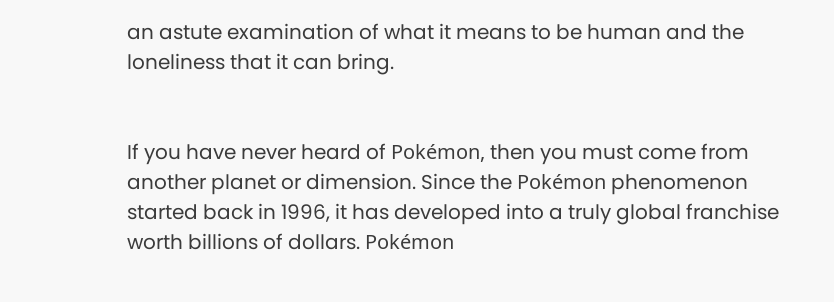an astute examination of what it means to be human and the loneliness that it can bring.


If you have never heard of Pokémon, then you must come from another planet or dimension. Since the Pokémon phenomenon started back in 1996, it has developed into a truly global franchise worth billions of dollars. Pokémon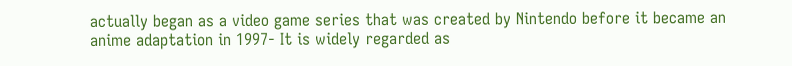actually began as a video game series that was created by Nintendo before it became an anime adaptation in 1997- It is widely regarded as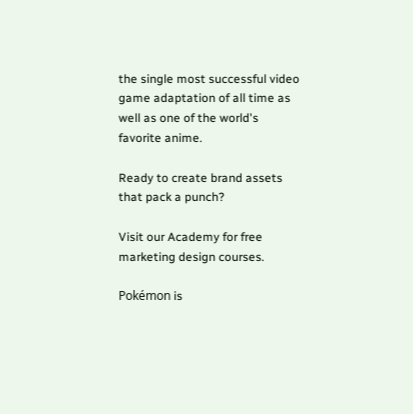the single most successful video game adaptation of all time as well as one of the world's favorite anime.

Ready to create brand assets that pack a punch?

Visit our Academy for free marketing design courses.

Pokémon is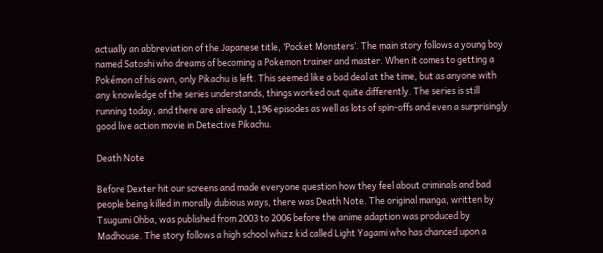actually an abbreviation of the Japanese title, ‘Pocket Monsters’. The main story follows a young boy named Satoshi who dreams of becoming a Pokemon trainer and master. When it comes to getting a Pokémon of his own, only Pikachu is left. This seemed like a bad deal at the time, but as anyone with any knowledge of the series understands, things worked out quite differently. The series is still running today, and there are already 1,196 episodes as well as lots of spin-offs and even a surprisingly good live action movie in Detective Pikachu.

Death Note

Before Dexter hit our screens and made everyone question how they feel about criminals and bad people being killed in morally dubious ways, there was Death Note. The original manga, written by Tsugumi Ohba, was published from 2003 to 2006 before the anime adaption was produced by Madhouse. The story follows a high school whizz kid called Light Yagami who has chanced upon a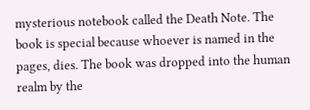mysterious notebook called the Death Note. The book is special because whoever is named in the pages, dies. The book was dropped into the human realm by the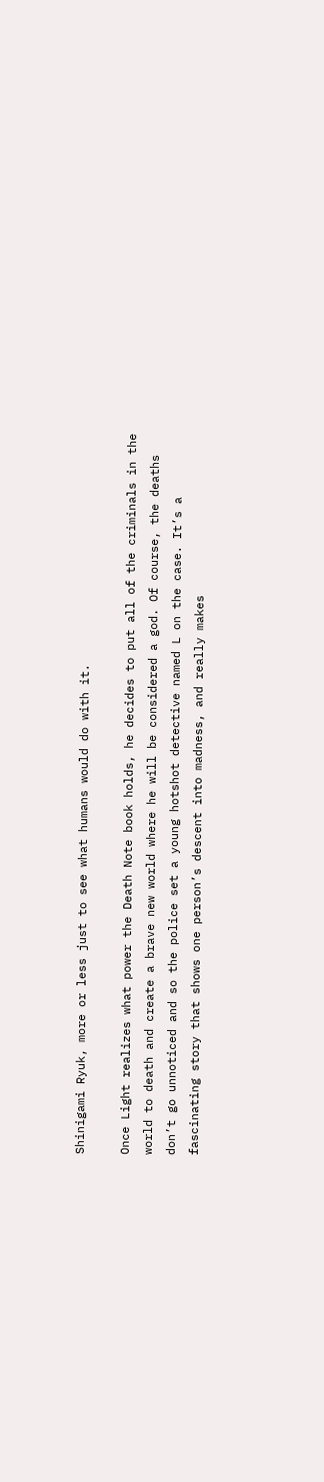Shinigami Ryuk, more or less just to see what humans would do with it.

Once Light realizes what power the Death Note book holds, he decides to put all of the criminals in the world to death and create a brave new world where he will be considered a god. Of course, the deaths don’t go unnoticed and so the police set a young hotshot detective named L on the case. It’s a fascinating story that shows one person’s descent into madness, and really makes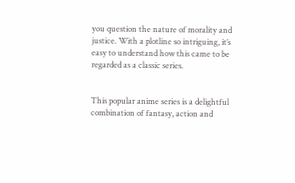you question the nature of morality and justice. With a plotline so intriguing, it’s easy to understand how this came to be regarded as a classic series.


This popular anime series is a delightful combination of fantasy, action and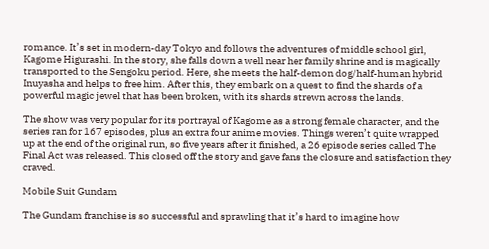romance. It’s set in modern-day Tokyo and follows the adventures of middle school girl, Kagome Higurashi. In the story, she falls down a well near her family shrine and is magically transported to the Sengoku period. Here, she meets the half-demon dog/half-human hybrid Inuyasha and helps to free him. After this, they embark on a quest to find the shards of a powerful magic jewel that has been broken, with its shards strewn across the lands.

The show was very popular for its portrayal of Kagome as a strong female character, and the series ran for 167 episodes, plus an extra four anime movies. Things weren’t quite wrapped up at the end of the original run, so five years after it finished, a 26 episode series called The Final Act was released. This closed off the story and gave fans the closure and satisfaction they craved.

Mobile Suit Gundam

The Gundam franchise is so successful and sprawling that it’s hard to imagine how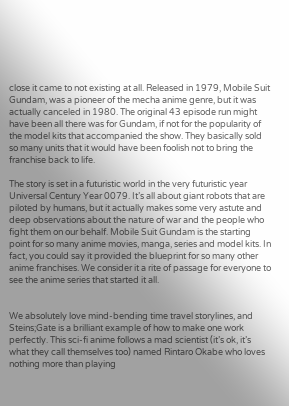close it came to not existing at all. Released in 1979, Mobile Suit Gundam, was a pioneer of the mecha anime genre, but it was actually canceled in 1980. The original 43 episode run might have been all there was for Gundam, if not for the popularity of the model kits that accompanied the show. They basically sold so many units that it would have been foolish not to bring the franchise back to life.

The story is set in a futuristic world in the very futuristic year Universal Century Year 0079. It’s all about giant robots that are piloted by humans, but it actually makes some very astute and deep observations about the nature of war and the people who fight them on our behalf. Mobile Suit Gundam is the starting point for so many anime movies, manga, series and model kits. In fact, you could say it provided the blueprint for so many other anime franchises. We consider it a rite of passage for everyone to see the anime series that started it all.


We absolutely love mind-bending time travel storylines, and Steins;Gate is a brilliant example of how to make one work perfectly. This sci-fi anime follows a mad scientist (it’s ok, it’s what they call themselves too) named Rintaro Okabe who loves nothing more than playing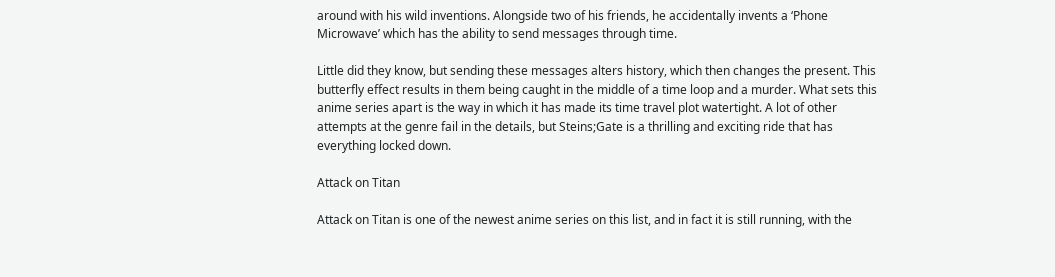around with his wild inventions. Alongside two of his friends, he accidentally invents a ‘Phone Microwave’ which has the ability to send messages through time.

Little did they know, but sending these messages alters history, which then changes the present. This butterfly effect results in them being caught in the middle of a time loop and a murder. What sets this anime series apart is the way in which it has made its time travel plot watertight. A lot of other attempts at the genre fail in the details, but Steins;Gate is a thrilling and exciting ride that has everything locked down.

Attack on Titan

Attack on Titan is one of the newest anime series on this list, and in fact it is still running, with the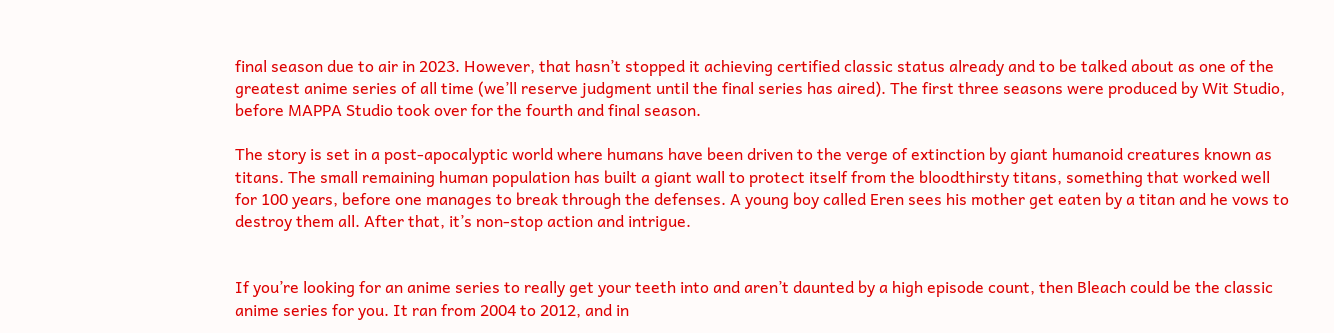final season due to air in 2023. However, that hasn’t stopped it achieving certified classic status already and to be talked about as one of the greatest anime series of all time (we’ll reserve judgment until the final series has aired). The first three seasons were produced by Wit Studio, before MAPPA Studio took over for the fourth and final season.

The story is set in a post-apocalyptic world where humans have been driven to the verge of extinction by giant humanoid creatures known as titans. The small remaining human population has built a giant wall to protect itself from the bloodthirsty titans, something that worked well for 100 years, before one manages to break through the defenses. A young boy called Eren sees his mother get eaten by a titan and he vows to destroy them all. After that, it’s non-stop action and intrigue.


If you’re looking for an anime series to really get your teeth into and aren’t daunted by a high episode count, then Bleach could be the classic anime series for you. It ran from 2004 to 2012, and in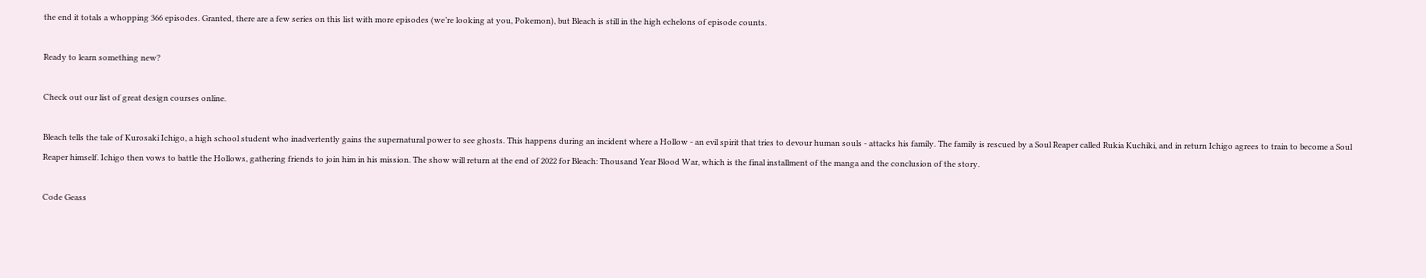the end it totals a whopping 366 episodes. Granted, there are a few series on this list with more episodes (we’re looking at you, Pokemon), but Bleach is still in the high echelons of episode counts.

Ready to learn something new?

Check out our list of great design courses online.

Bleach tells the tale of Kurosaki Ichigo, a high school student who inadvertently gains the supernatural power to see ghosts. This happens during an incident where a Hollow - an evil spirit that tries to devour human souls - attacks his family. The family is rescued by a Soul Reaper called Rukia Kuchiki, and in return Ichigo agrees to train to become a Soul Reaper himself. Ichigo then vows to battle the Hollows, gathering friends to join him in his mission. The show will return at the end of 2022 for Bleach: Thousand Year Blood War, which is the final installment of the manga and the conclusion of the story.

Code Geass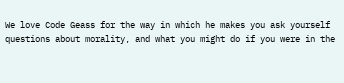We love Code Geass for the way in which he makes you ask yourself questions about morality, and what you might do if you were in the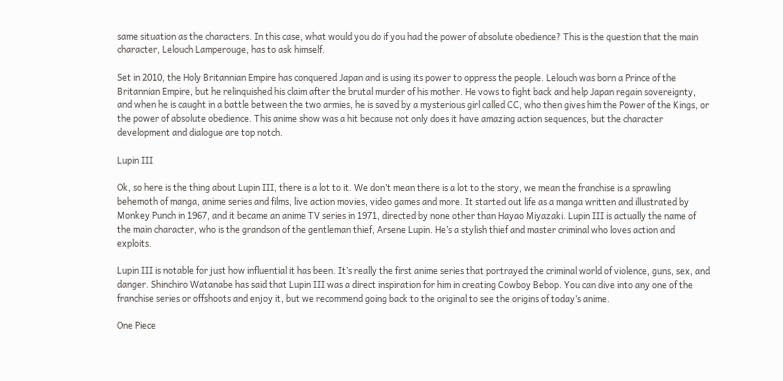same situation as the characters. In this case, what would you do if you had the power of absolute obedience? This is the question that the main character, Lelouch Lamperouge, has to ask himself.

Set in 2010, the Holy Britannian Empire has conquered Japan and is using its power to oppress the people. Lelouch was born a Prince of the Britannian Empire, but he relinquished his claim after the brutal murder of his mother. He vows to fight back and help Japan regain sovereignty, and when he is caught in a battle between the two armies, he is saved by a mysterious girl called CC, who then gives him the Power of the Kings, or the power of absolute obedience. This anime show was a hit because not only does it have amazing action sequences, but the character development and dialogue are top notch.

Lupin III

Ok, so here is the thing about Lupin III, there is a lot to it. We don’t mean there is a lot to the story, we mean the franchise is a sprawling behemoth of manga, anime series and films, live action movies, video games and more. It started out life as a manga written and illustrated by Monkey Punch in 1967, and it became an anime TV series in 1971, directed by none other than Hayao Miyazaki. Lupin III is actually the name of the main character, who is the grandson of the gentleman thief, Arsene Lupin. He’s a stylish thief and master criminal who loves action and exploits.

Lupin III is notable for just how influential it has been. It’s really the first anime series that portrayed the criminal world of violence, guns, sex, and danger. Shinchiro Watanabe has said that Lupin III was a direct inspiration for him in creating Cowboy Bebop. You can dive into any one of the franchise series or offshoots and enjoy it, but we recommend going back to the original to see the origins of today’s anime.

One Piece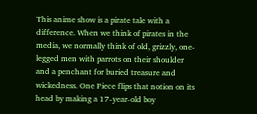This anime show is a pirate tale with a difference. When we think of pirates in the media, we normally think of old, grizzly, one-legged men with parrots on their shoulder and a penchant for buried treasure and wickedness. One Piece flips that notion on its head by making a 17-year-old boy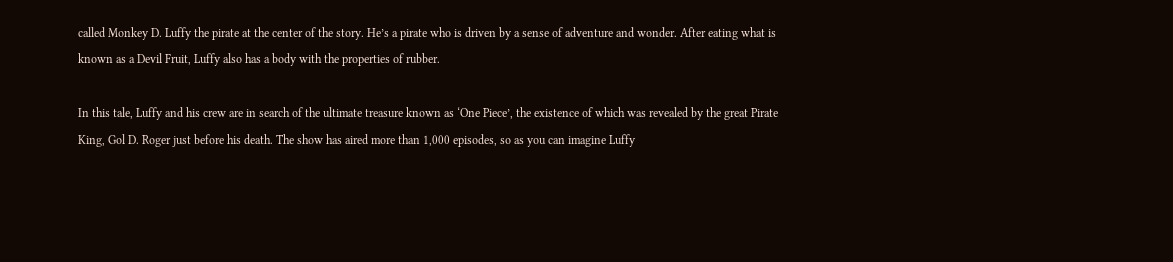called Monkey D. Luffy the pirate at the center of the story. He’s a pirate who is driven by a sense of adventure and wonder. After eating what is known as a Devil Fruit, Luffy also has a body with the properties of rubber.

In this tale, Luffy and his crew are in search of the ultimate treasure known as ‘One Piece’, the existence of which was revealed by the great Pirate King, Gol D. Roger just before his death. The show has aired more than 1,000 episodes, so as you can imagine Luffy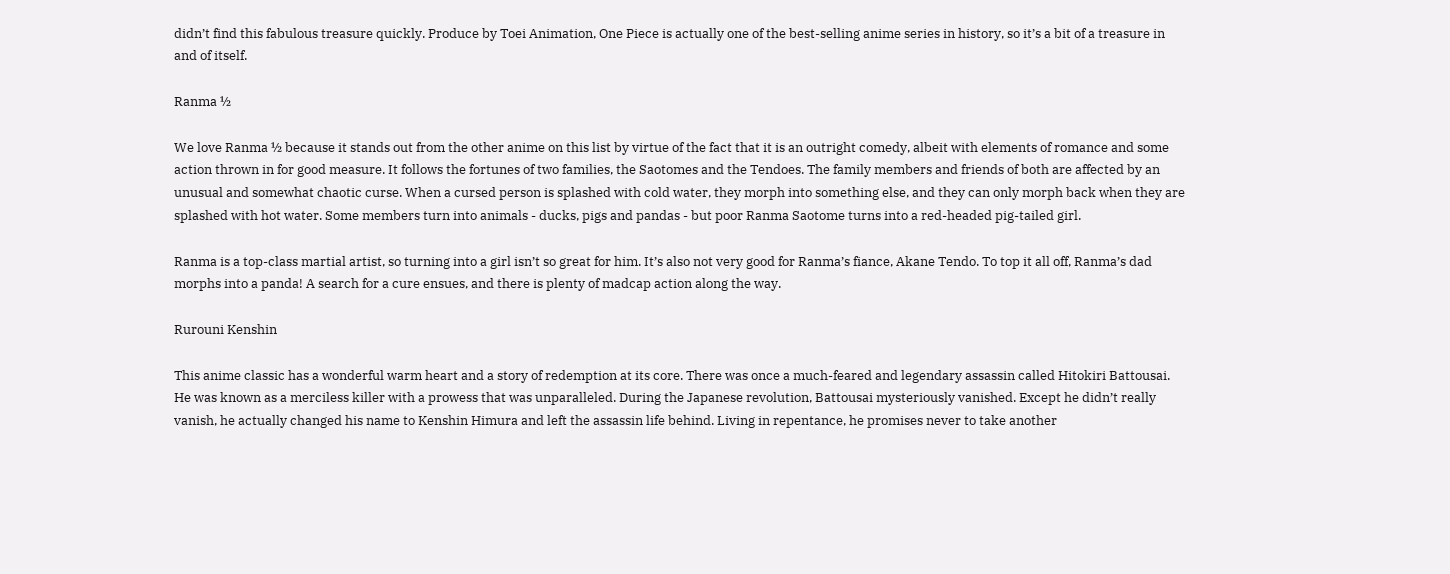didn’t find this fabulous treasure quickly. Produce by Toei Animation, One Piece is actually one of the best-selling anime series in history, so it’s a bit of a treasure in and of itself.

Ranma ½

We love Ranma ½ because it stands out from the other anime on this list by virtue of the fact that it is an outright comedy, albeit with elements of romance and some action thrown in for good measure. It follows the fortunes of two families, the Saotomes and the Tendoes. The family members and friends of both are affected by an unusual and somewhat chaotic curse. When a cursed person is splashed with cold water, they morph into something else, and they can only morph back when they are splashed with hot water. Some members turn into animals - ducks, pigs and pandas - but poor Ranma Saotome turns into a red-headed pig-tailed girl.

Ranma is a top-class martial artist, so turning into a girl isn’t so great for him. It’s also not very good for Ranma’s fiance, Akane Tendo. To top it all off, Ranma’s dad morphs into a panda! A search for a cure ensues, and there is plenty of madcap action along the way.

Rurouni Kenshin

This anime classic has a wonderful warm heart and a story of redemption at its core. There was once a much-feared and legendary assassin called Hitokiri Battousai. He was known as a merciless killer with a prowess that was unparalleled. During the Japanese revolution, Battousai mysteriously vanished. Except he didn’t really vanish, he actually changed his name to Kenshin Himura and left the assassin life behind. Living in repentance, he promises never to take another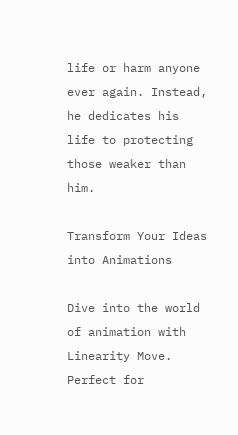life or harm anyone ever again. Instead, he dedicates his life to protecting those weaker than him.

Transform Your Ideas into Animations

Dive into the world of animation with Linearity Move. Perfect for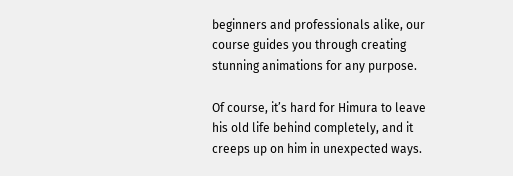beginners and professionals alike, our course guides you through creating stunning animations for any purpose.

Of course, it’s hard for Himura to leave his old life behind completely, and it creeps up on him in unexpected ways.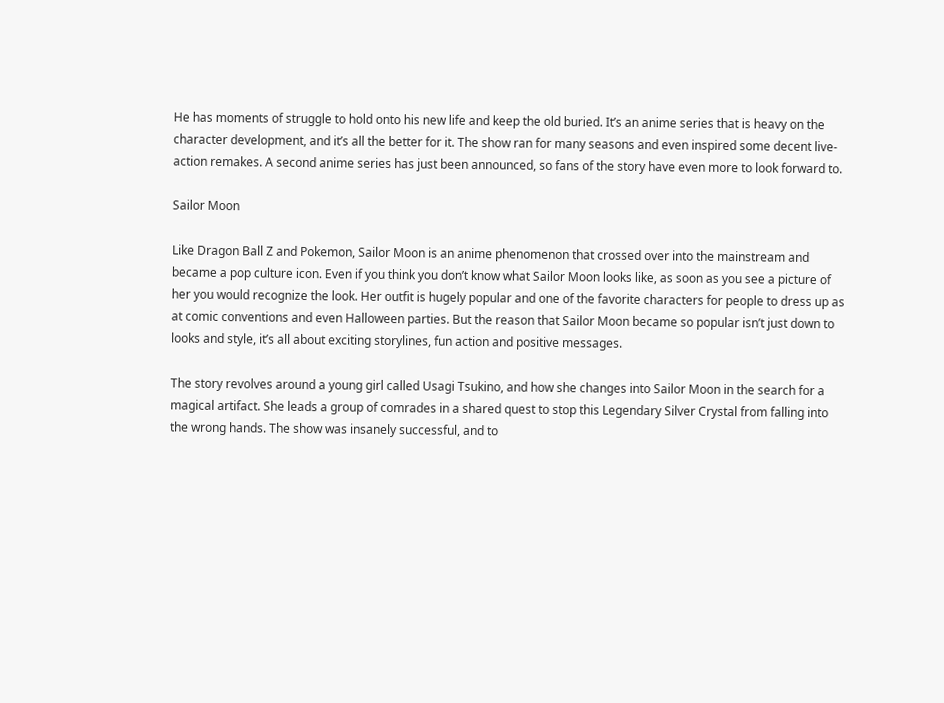He has moments of struggle to hold onto his new life and keep the old buried. It’s an anime series that is heavy on the character development, and it’s all the better for it. The show ran for many seasons and even inspired some decent live-action remakes. A second anime series has just been announced, so fans of the story have even more to look forward to.

Sailor Moon

Like Dragon Ball Z and Pokemon, Sailor Moon is an anime phenomenon that crossed over into the mainstream and became a pop culture icon. Even if you think you don’t know what Sailor Moon looks like, as soon as you see a picture of her you would recognize the look. Her outfit is hugely popular and one of the favorite characters for people to dress up as at comic conventions and even Halloween parties. But the reason that Sailor Moon became so popular isn’t just down to looks and style, it’s all about exciting storylines, fun action and positive messages.

The story revolves around a young girl called Usagi Tsukino, and how she changes into Sailor Moon in the search for a magical artifact. She leads a group of comrades in a shared quest to stop this Legendary Silver Crystal from falling into the wrong hands. The show was insanely successful, and to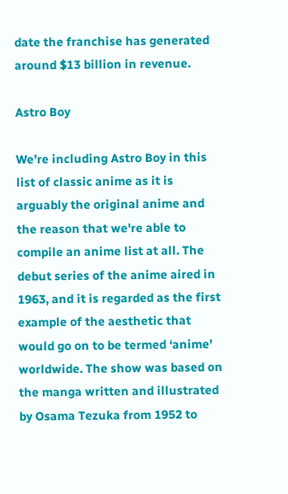date the franchise has generated around $13 billion in revenue.

Astro Boy

We’re including Astro Boy in this list of classic anime as it is arguably the original anime and the reason that we're able to compile an anime list at all. The debut series of the anime aired in 1963, and it is regarded as the first example of the aesthetic that would go on to be termed ‘anime’ worldwide. The show was based on the manga written and illustrated by Osama Tezuka from 1952 to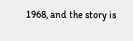1968, and the story is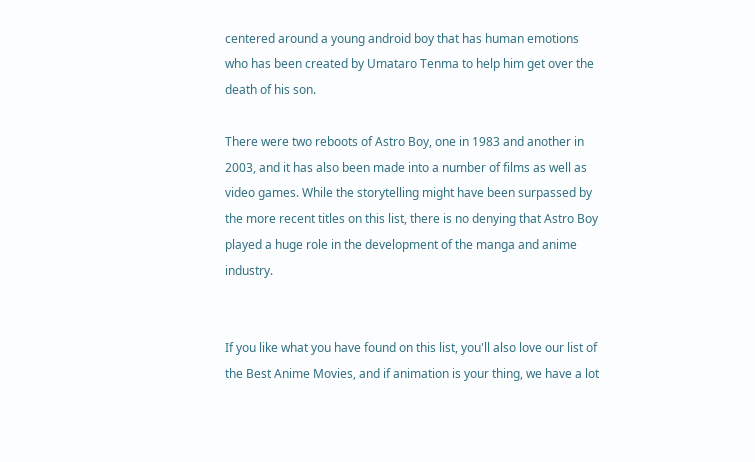centered around a young android boy that has human emotions who has been created by Umataro Tenma to help him get over the death of his son.

There were two reboots of Astro Boy, one in 1983 and another in 2003, and it has also been made into a number of films as well as video games. While the storytelling might have been surpassed by the more recent titles on this list, there is no denying that Astro Boy played a huge role in the development of the manga and anime industry.


If you like what you have found on this list, you'll also love our list of the Best Anime Movies, and if animation is your thing, we have a lot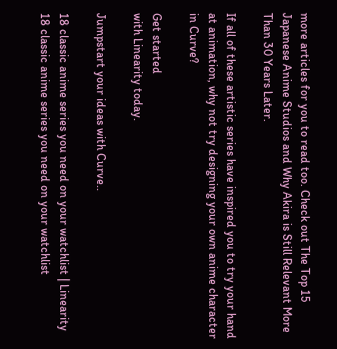more articles for you to read too. Check out The Top 15 Japanese Anime Studios and Why Akira is Still Relevant More Than 30 Years Later.

If all of these artistic series have inspired you to try your hand at animation, why not try designing your own anime character in Curve?

Get started
with Linearity today.

Jumpstart your ideas with Curve..

18 classic anime series you need on your watchlist | Linearity
18 classic anime series you need on your watchlist